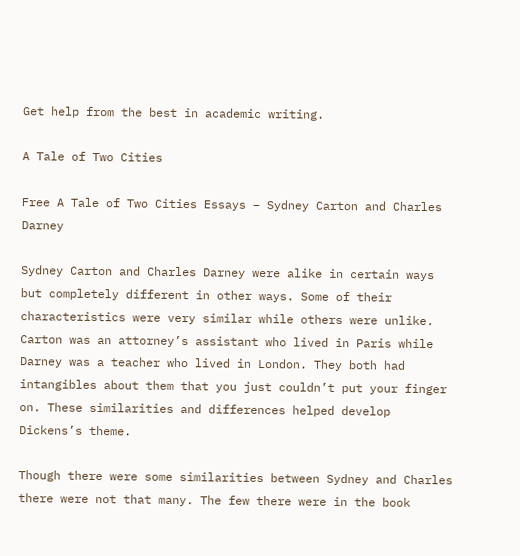Get help from the best in academic writing.

A Tale of Two Cities

Free A Tale of Two Cities Essays – Sydney Carton and Charles Darney

Sydney Carton and Charles Darney were alike in certain ways but completely different in other ways. Some of their characteristics were very similar while others were unlike. Carton was an attorney’s assistant who lived in Paris while Darney was a teacher who lived in London. They both had intangibles about them that you just couldn’t put your finger on. These similarities and differences helped develop Dickens’s theme.

Though there were some similarities between Sydney and Charles there were not that many. The few there were in the book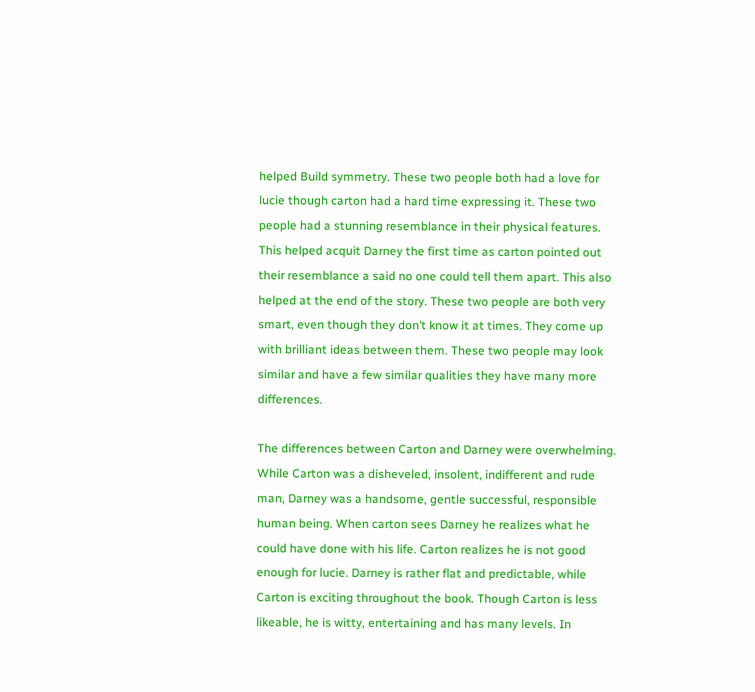helped Build symmetry. These two people both had a love for lucie though carton had a hard time expressing it. These two people had a stunning resemblance in their physical features. This helped acquit Darney the first time as carton pointed out their resemblance a said no one could tell them apart. This also helped at the end of the story. These two people are both very smart, even though they don’t know it at times. They come up with brilliant ideas between them. These two people may look similar and have a few similar qualities they have many more differences.

The differences between Carton and Darney were overwhelming. While Carton was a disheveled, insolent, indifferent and rude man, Darney was a handsome, gentle successful, responsible human being. When carton sees Darney he realizes what he could have done with his life. Carton realizes he is not good enough for lucie. Darney is rather flat and predictable, while Carton is exciting throughout the book. Though Carton is less likeable, he is witty, entertaining and has many levels. In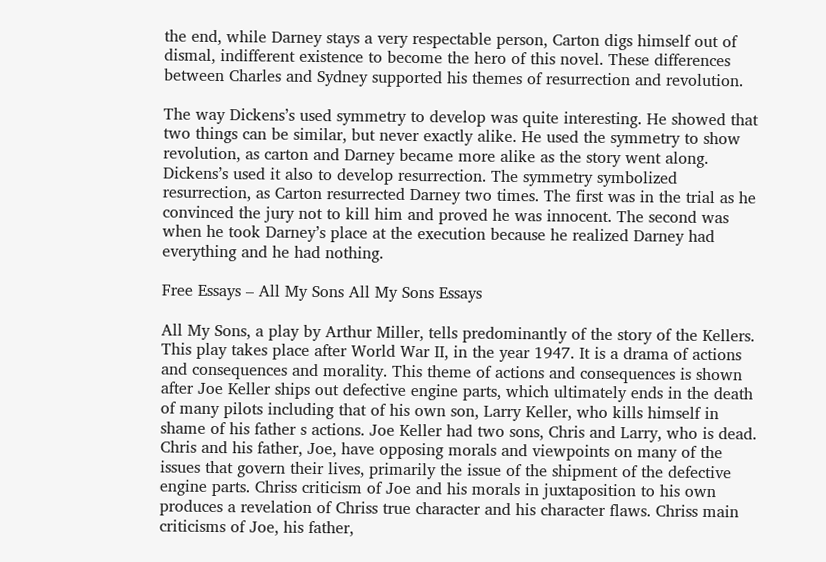the end, while Darney stays a very respectable person, Carton digs himself out of dismal, indifferent existence to become the hero of this novel. These differences between Charles and Sydney supported his themes of resurrection and revolution.

The way Dickens’s used symmetry to develop was quite interesting. He showed that two things can be similar, but never exactly alike. He used the symmetry to show revolution, as carton and Darney became more alike as the story went along. Dickens’s used it also to develop resurrection. The symmetry symbolized resurrection, as Carton resurrected Darney two times. The first was in the trial as he convinced the jury not to kill him and proved he was innocent. The second was when he took Darney’s place at the execution because he realized Darney had everything and he had nothing.

Free Essays – All My Sons All My Sons Essays

All My Sons, a play by Arthur Miller, tells predominantly of the story of the Kellers. This play takes place after World War II, in the year 1947. It is a drama of actions and consequences and morality. This theme of actions and consequences is shown after Joe Keller ships out defective engine parts, which ultimately ends in the death of many pilots including that of his own son, Larry Keller, who kills himself in shame of his father s actions. Joe Keller had two sons, Chris and Larry, who is dead. Chris and his father, Joe, have opposing morals and viewpoints on many of the issues that govern their lives, primarily the issue of the shipment of the defective engine parts. Chriss criticism of Joe and his morals in juxtaposition to his own produces a revelation of Chriss true character and his character flaws. Chriss main criticisms of Joe, his father,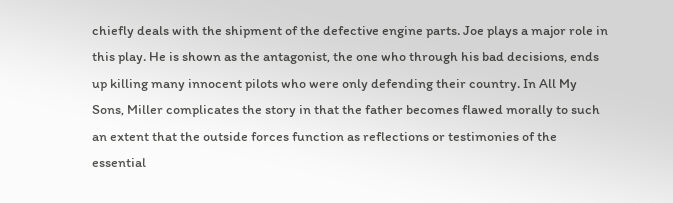chiefly deals with the shipment of the defective engine parts. Joe plays a major role in this play. He is shown as the antagonist, the one who through his bad decisions, ends up killing many innocent pilots who were only defending their country. In All My Sons, Miller complicates the story in that the father becomes flawed morally to such an extent that the outside forces function as reflections or testimonies of the essential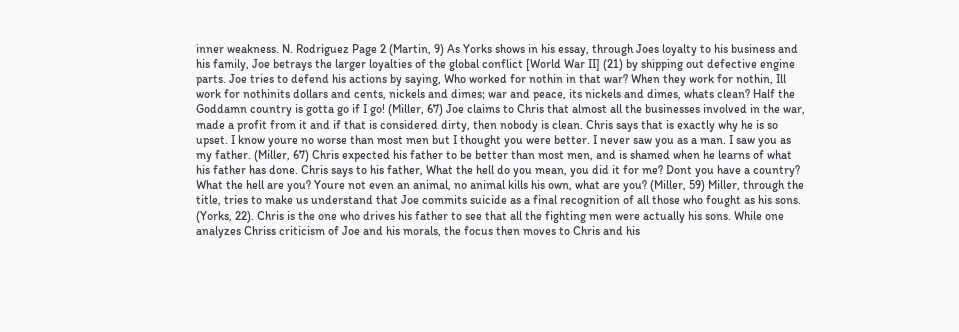inner weakness. N. Rodriguez Page 2 (Martin, 9) As Yorks shows in his essay, through Joes loyalty to his business and his family, Joe betrays the larger loyalties of the global conflict [World War II] (21) by shipping out defective engine parts. Joe tries to defend his actions by saying, Who worked for nothin in that war? When they work for nothin, Ill work for nothinits dollars and cents, nickels and dimes; war and peace, its nickels and dimes, whats clean? Half the Goddamn country is gotta go if I go! (Miller, 67) Joe claims to Chris that almost all the businesses involved in the war, made a profit from it and if that is considered dirty, then nobody is clean. Chris says that is exactly why he is so upset. I know youre no worse than most men but I thought you were better. I never saw you as a man. I saw you as my father. (Miller, 67) Chris expected his father to be better than most men, and is shamed when he learns of what his father has done. Chris says to his father, What the hell do you mean, you did it for me? Dont you have a country? What the hell are you? Youre not even an animal, no animal kills his own, what are you? (Miller, 59) Miller, through the title, tries to make us understand that Joe commits suicide as a final recognition of all those who fought as his sons. (Yorks, 22). Chris is the one who drives his father to see that all the fighting men were actually his sons. While one analyzes Chriss criticism of Joe and his morals, the focus then moves to Chris and his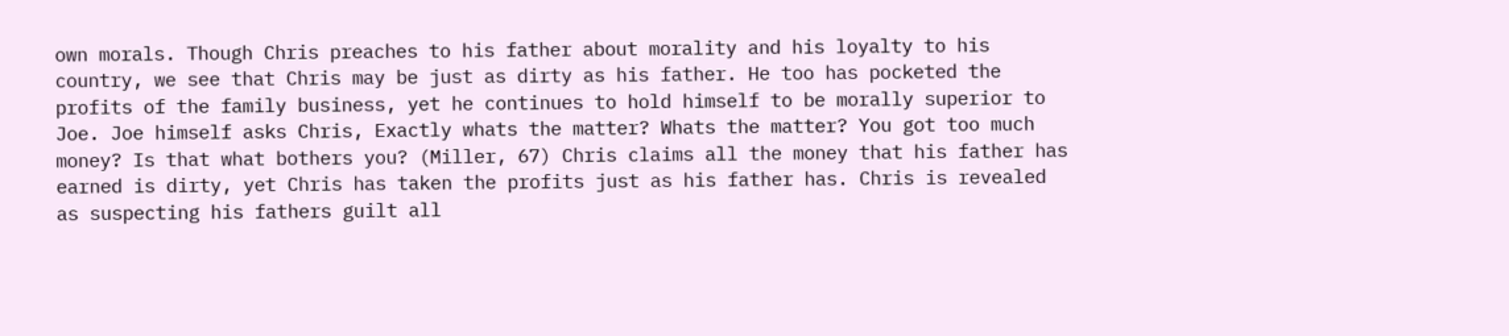own morals. Though Chris preaches to his father about morality and his loyalty to his country, we see that Chris may be just as dirty as his father. He too has pocketed the profits of the family business, yet he continues to hold himself to be morally superior to Joe. Joe himself asks Chris, Exactly whats the matter? Whats the matter? You got too much money? Is that what bothers you? (Miller, 67) Chris claims all the money that his father has earned is dirty, yet Chris has taken the profits just as his father has. Chris is revealed as suspecting his fathers guilt all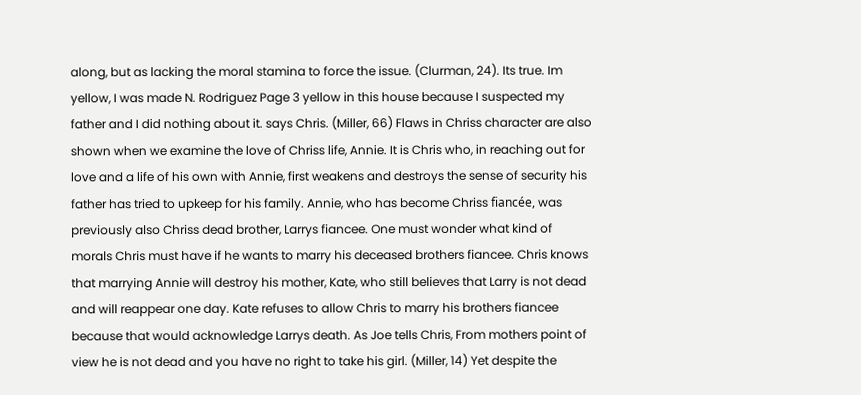along, but as lacking the moral stamina to force the issue. (Clurman, 24). Its true. Im yellow, I was made N. Rodriguez Page 3 yellow in this house because I suspected my father and I did nothing about it. says Chris. (Miller, 66) Flaws in Chriss character are also shown when we examine the love of Chriss life, Annie. It is Chris who, in reaching out for love and a life of his own with Annie, first weakens and destroys the sense of security his father has tried to upkeep for his family. Annie, who has become Chriss fiancée, was previously also Chriss dead brother, Larrys fiancee. One must wonder what kind of morals Chris must have if he wants to marry his deceased brothers fiancee. Chris knows that marrying Annie will destroy his mother, Kate, who still believes that Larry is not dead and will reappear one day. Kate refuses to allow Chris to marry his brothers fiancee because that would acknowledge Larrys death. As Joe tells Chris, From mothers point of view he is not dead and you have no right to take his girl. (Miller, 14) Yet despite the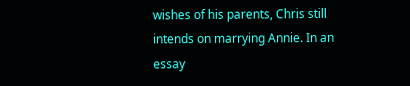wishes of his parents, Chris still intends on marrying Annie. In an essay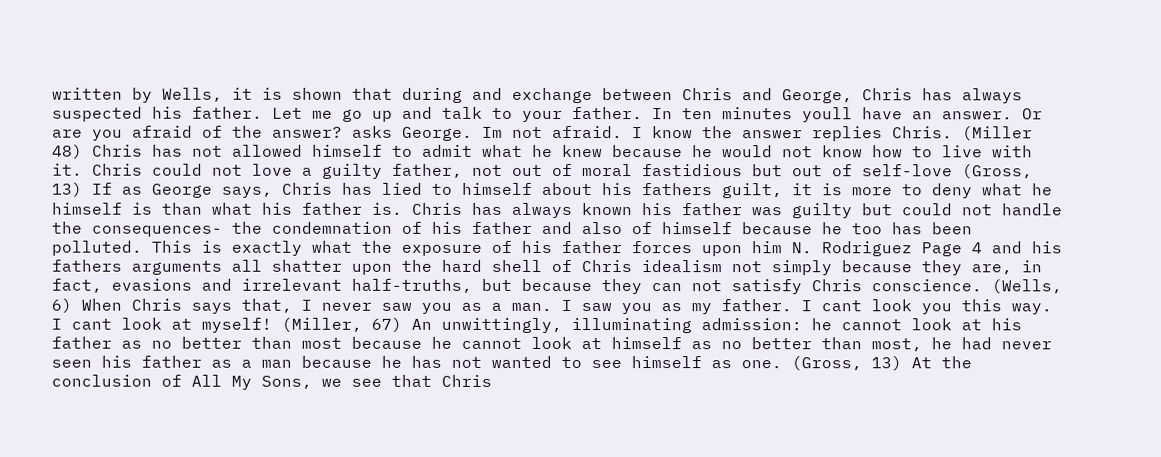written by Wells, it is shown that during and exchange between Chris and George, Chris has always suspected his father. Let me go up and talk to your father. In ten minutes youll have an answer. Or are you afraid of the answer? asks George. Im not afraid. I know the answer replies Chris. (Miller 48) Chris has not allowed himself to admit what he knew because he would not know how to live with it. Chris could not love a guilty father, not out of moral fastidious but out of self-love (Gross, 13) If as George says, Chris has lied to himself about his fathers guilt, it is more to deny what he himself is than what his father is. Chris has always known his father was guilty but could not handle the consequences- the condemnation of his father and also of himself because he too has been polluted. This is exactly what the exposure of his father forces upon him N. Rodriguez Page 4 and his fathers arguments all shatter upon the hard shell of Chris idealism not simply because they are, in fact, evasions and irrelevant half-truths, but because they can not satisfy Chris conscience. (Wells, 6) When Chris says that, I never saw you as a man. I saw you as my father. I cant look you this way. I cant look at myself! (Miller, 67) An unwittingly, illuminating admission: he cannot look at his father as no better than most because he cannot look at himself as no better than most, he had never seen his father as a man because he has not wanted to see himself as one. (Gross, 13) At the conclusion of All My Sons, we see that Chris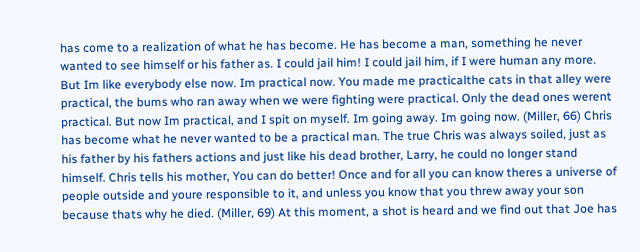has come to a realization of what he has become. He has become a man, something he never wanted to see himself or his father as. I could jail him! I could jail him, if I were human any more. But Im like everybody else now. Im practical now. You made me practicalthe cats in that alley were practical, the bums who ran away when we were fighting were practical. Only the dead ones werent practical. But now Im practical, and I spit on myself. Im going away. Im going now. (Miller, 66) Chris has become what he never wanted to be a practical man. The true Chris was always soiled, just as his father by his fathers actions and just like his dead brother, Larry, he could no longer stand himself. Chris tells his mother, You can do better! Once and for all you can know theres a universe of people outside and youre responsible to it, and unless you know that you threw away your son because thats why he died. (Miller, 69) At this moment, a shot is heard and we find out that Joe has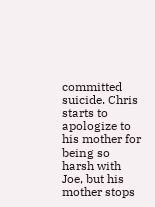committed suicide. Chris starts to apologize to his mother for being so harsh with Joe, but his mother stops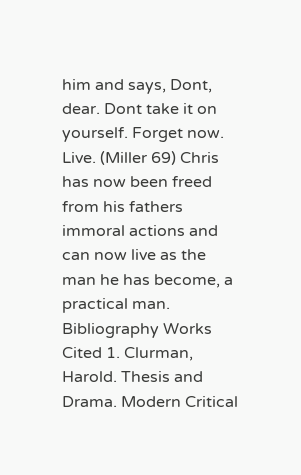him and says, Dont, dear. Dont take it on yourself. Forget now. Live. (Miller 69) Chris has now been freed from his fathers immoral actions and can now live as the man he has become, a practical man. Bibliography Works Cited 1. Clurman, Harold. Thesis and Drama. Modern Critical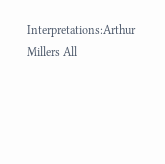Interpretations:Arthur Millers All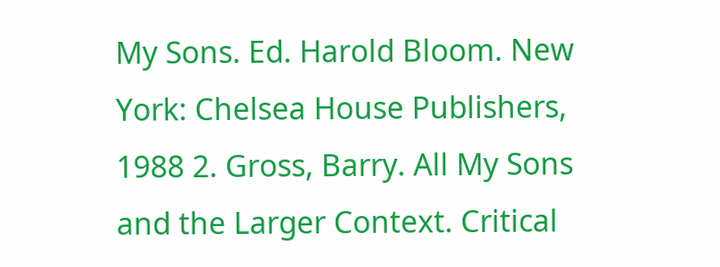My Sons. Ed. Harold Bloom. New York: Chelsea House Publishers, 1988 2. Gross, Barry. All My Sons and the Larger Context. Critical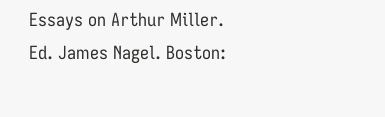Essays on Arthur Miller. Ed. James Nagel. Boston: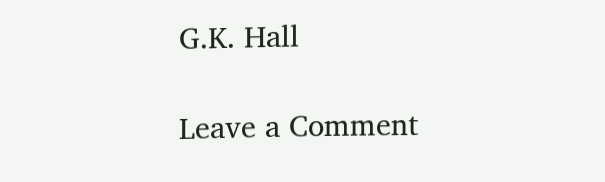G.K. Hall

Leave a Comment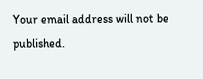Your email address will not be published.